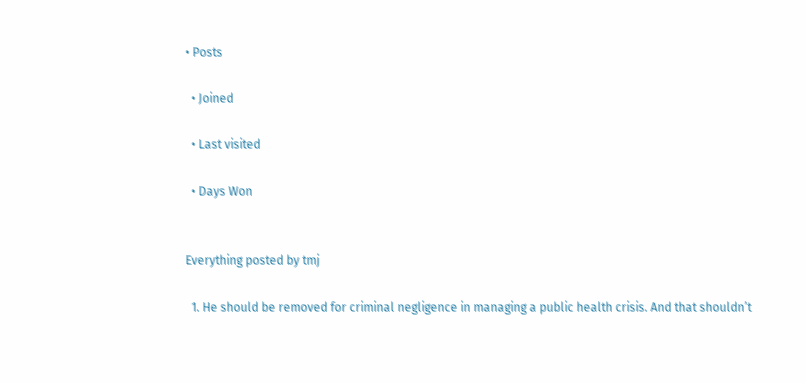• Posts

  • Joined

  • Last visited

  • Days Won


Everything posted by tmj

  1. He should be removed for criminal negligence in managing a public health crisis. And that shouldn’t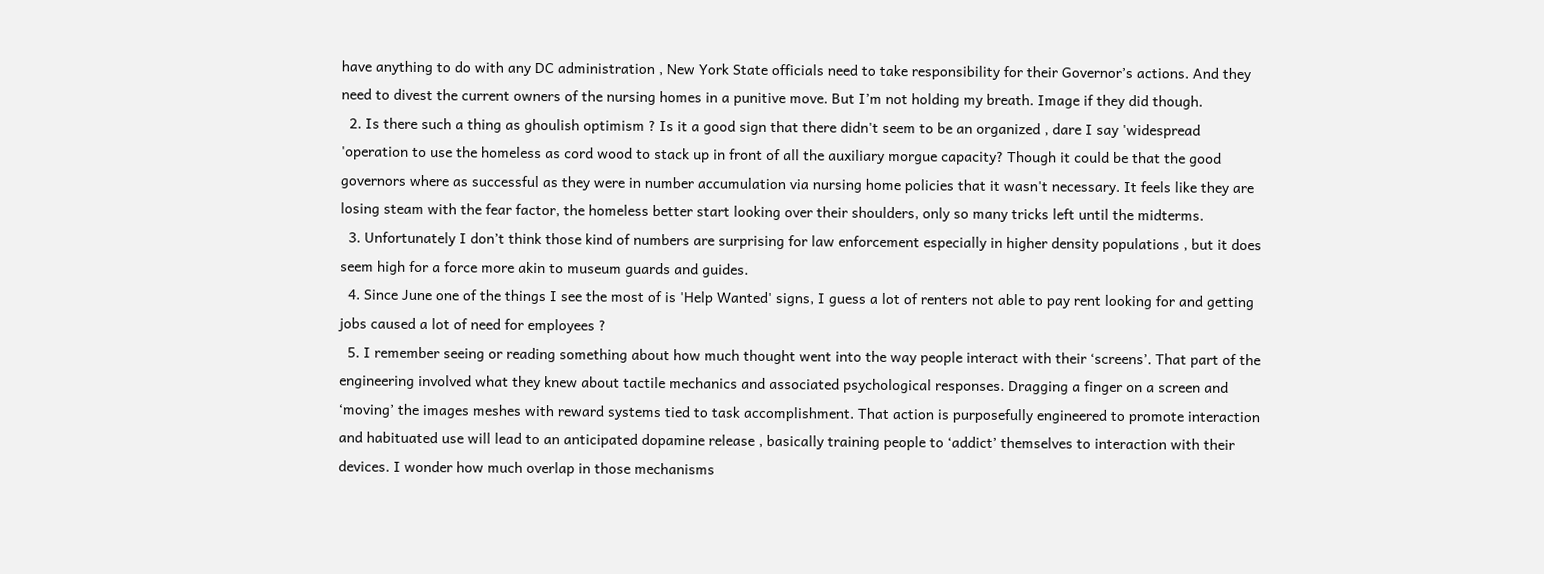have anything to do with any DC administration , New York State officials need to take responsibility for their Governor’s actions. And they need to divest the current owners of the nursing homes in a punitive move. But I’m not holding my breath. Image if they did though.
  2. Is there such a thing as ghoulish optimism ? Is it a good sign that there didn't seem to be an organized , dare I say 'widespread 'operation to use the homeless as cord wood to stack up in front of all the auxiliary morgue capacity? Though it could be that the good governors where as successful as they were in number accumulation via nursing home policies that it wasn't necessary. It feels like they are losing steam with the fear factor, the homeless better start looking over their shoulders, only so many tricks left until the midterms.
  3. Unfortunately I don’t think those kind of numbers are surprising for law enforcement especially in higher density populations , but it does seem high for a force more akin to museum guards and guides.
  4. Since June one of the things I see the most of is 'Help Wanted' signs, I guess a lot of renters not able to pay rent looking for and getting jobs caused a lot of need for employees ?
  5. I remember seeing or reading something about how much thought went into the way people interact with their ‘screens’. That part of the engineering involved what they knew about tactile mechanics and associated psychological responses. Dragging a finger on a screen and ‘moving’ the images meshes with reward systems tied to task accomplishment. That action is purposefully engineered to promote interaction and habituated use will lead to an anticipated dopamine release , basically training people to ‘addict’ themselves to interaction with their devices. I wonder how much overlap in those mechanisms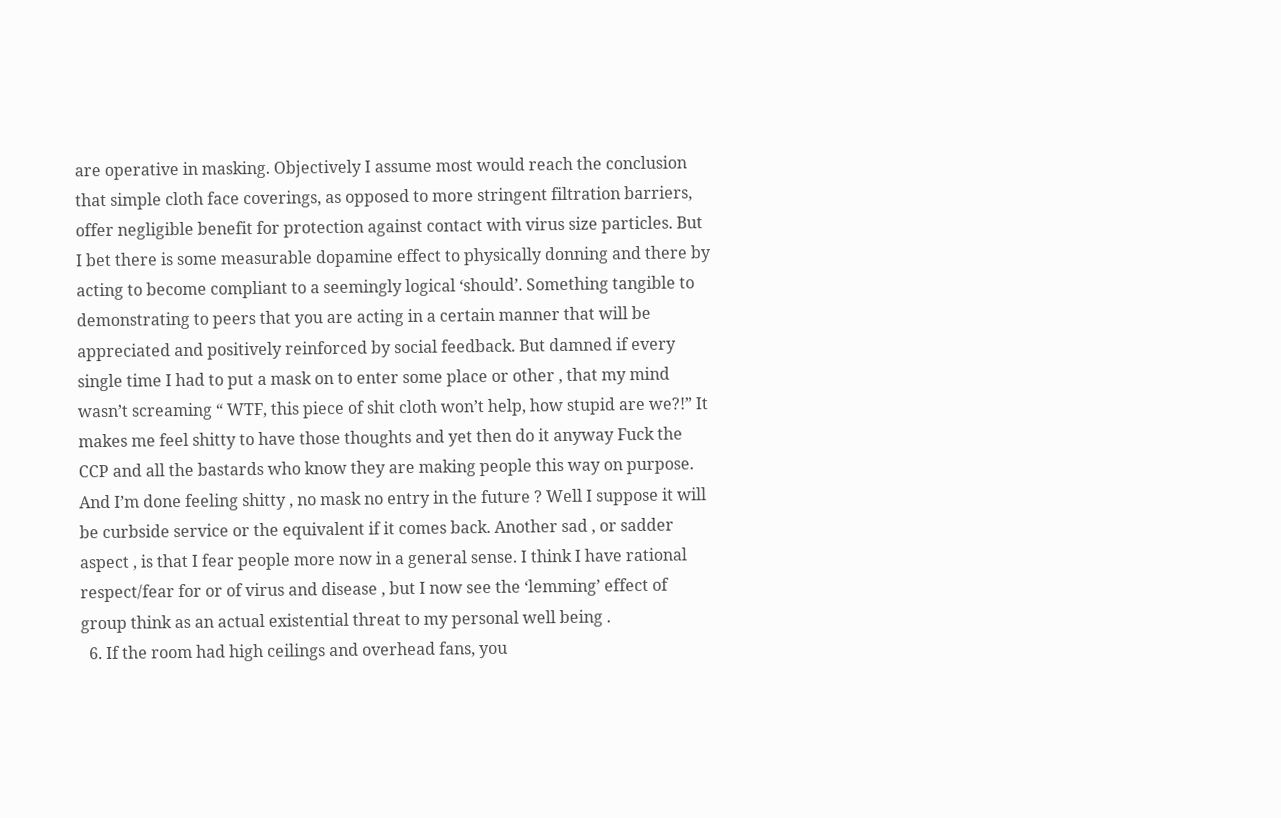are operative in masking. Objectively I assume most would reach the conclusion that simple cloth face coverings, as opposed to more stringent filtration barriers, offer negligible benefit for protection against contact with virus size particles. But I bet there is some measurable dopamine effect to physically donning and there by acting to become compliant to a seemingly logical ‘should’. Something tangible to demonstrating to peers that you are acting in a certain manner that will be appreciated and positively reinforced by social feedback. But damned if every single time I had to put a mask on to enter some place or other , that my mind wasn’t screaming “ WTF, this piece of shit cloth won’t help, how stupid are we?!” It makes me feel shitty to have those thoughts and yet then do it anyway Fuck the CCP and all the bastards who know they are making people this way on purpose. And I’m done feeling shitty , no mask no entry in the future ? Well I suppose it will be curbside service or the equivalent if it comes back. Another sad , or sadder aspect , is that I fear people more now in a general sense. I think I have rational respect/fear for or of virus and disease , but I now see the ‘lemming’ effect of group think as an actual existential threat to my personal well being .
  6. If the room had high ceilings and overhead fans, you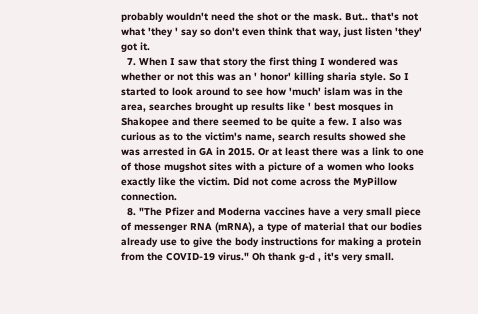probably wouldn't need the shot or the mask. But.. that's not what 'they ' say so don't even think that way, just listen 'they' got it.
  7. When I saw that story the first thing I wondered was whether or not this was an ' honor' killing sharia style. So I started to look around to see how 'much' islam was in the area, searches brought up results like ' best mosques in Shakopee and there seemed to be quite a few. I also was curious as to the victim's name, search results showed she was arrested in GA in 2015. Or at least there was a link to one of those mugshot sites with a picture of a women who looks exactly like the victim. Did not come across the MyPillow connection.
  8. "The Pfizer and Moderna vaccines have a very small piece of messenger RNA (mRNA), a type of material that our bodies already use to give the body instructions for making a protein from the COVID-19 virus." Oh thank g-d , it's very small.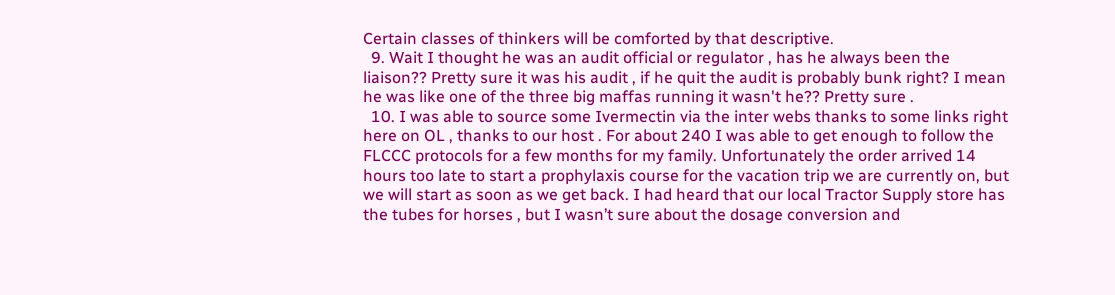Certain classes of thinkers will be comforted by that descriptive.
  9. Wait I thought he was an audit official or regulator , has he always been the liaison?? Pretty sure it was his audit , if he quit the audit is probably bunk right? I mean he was like one of the three big maffas running it wasn't he?? Pretty sure .
  10. I was able to source some Ivermectin via the inter webs thanks to some links right here on OL , thanks to our host . For about 240 I was able to get enough to follow the FLCCC protocols for a few months for my family. Unfortunately the order arrived 14 hours too late to start a prophylaxis course for the vacation trip we are currently on, but we will start as soon as we get back. I had heard that our local Tractor Supply store has the tubes for horses , but I wasn’t sure about the dosage conversion and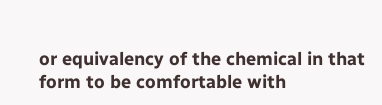or equivalency of the chemical in that form to be comfortable with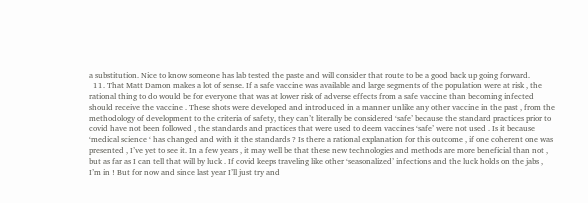a substitution. Nice to know someone has lab tested the paste and will consider that route to be a good back up going forward.
  11. That Matt Damon makes a lot of sense. If a safe vaccine was available and large segments of the population were at risk , the rational thing to do would be for everyone that was at lower risk of adverse effects from a safe vaccine than becoming infected should receive the vaccine . These shots were developed and introduced in a manner unlike any other vaccine in the past , from the methodology of development to the criteria of safety, they can’t literally be considered ‘safe’ because the standard practices prior to covid have not been followed , the standards and practices that were used to deem vaccines ‘safe’ were not used . Is it because ‘medical science ‘ has changed and with it the standards ? Is there a rational explanation for this outcome , if one coherent one was presented , I’ve yet to see it. In a few years , it may well be that these new technologies and methods are more beneficial than not , but as far as I can tell that will by luck . If covid keeps traveling like other ‘seasonalized’ infections and the luck holds on the jabs , I’m in ! But for now and since last year I’ll just try and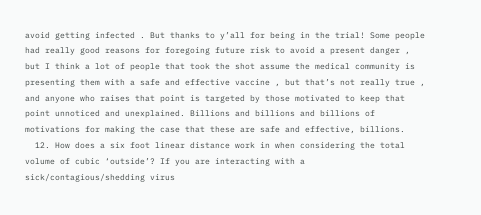avoid getting infected . But thanks to y’all for being in the trial! Some people had really good reasons for foregoing future risk to avoid a present danger , but I think a lot of people that took the shot assume the medical community is presenting them with a safe and effective vaccine , but that’s not really true , and anyone who raises that point is targeted by those motivated to keep that point unnoticed and unexplained. Billions and billions and billions of motivations for making the case that these are safe and effective, billions.
  12. How does a six foot linear distance work in when considering the total volume of cubic ‘outside’? If you are interacting with a sick/contagious/shedding virus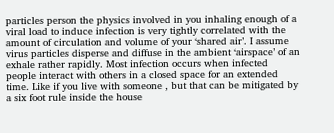particles person the physics involved in you inhaling enough of a viral load to induce infection is very tightly correlated with the amount of circulation and volume of your ‘shared air’. I assume virus particles disperse and diffuse in the ambient ‘airspace’ of an exhale rather rapidly. Most infection occurs when infected people interact with others in a closed space for an extended time. Like if you live with someone , but that can be mitigated by a six foot rule inside the house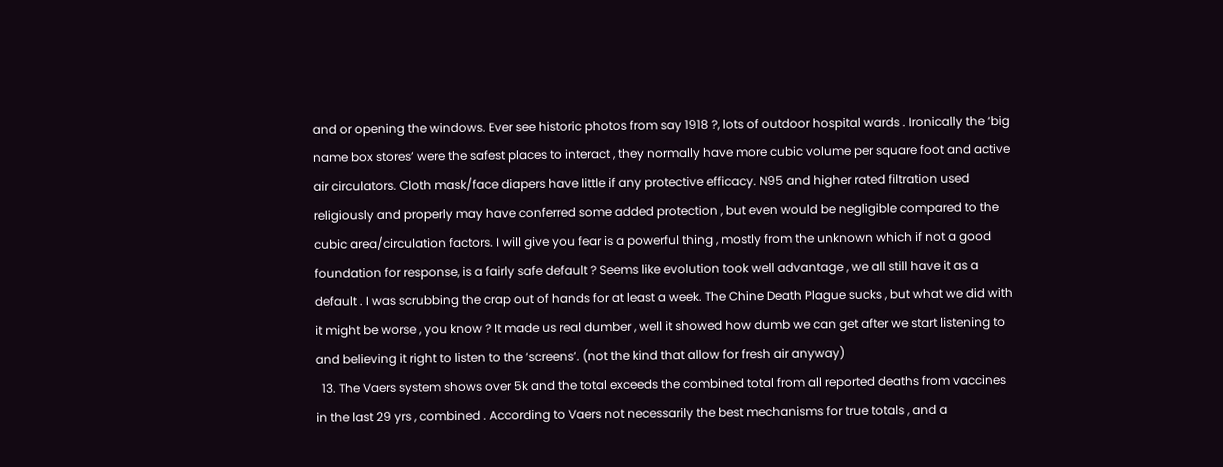and or opening the windows. Ever see historic photos from say 1918 ?, lots of outdoor hospital wards . Ironically the ‘big name box stores’ were the safest places to interact , they normally have more cubic volume per square foot and active air circulators. Cloth mask/face diapers have little if any protective efficacy. N95 and higher rated filtration used religiously and properly may have conferred some added protection , but even would be negligible compared to the cubic area/circulation factors. I will give you fear is a powerful thing , mostly from the unknown which if not a good foundation for response, is a fairly safe default ? Seems like evolution took well advantage , we all still have it as a default . I was scrubbing the crap out of hands for at least a week. The Chine Death Plague sucks , but what we did with it might be worse , you know ? It made us real dumber , well it showed how dumb we can get after we start listening to and believing it right to listen to the ‘screens’. (not the kind that allow for fresh air anyway)
  13. The Vaers system shows over 5k and the total exceeds the combined total from all reported deaths from vaccines in the last 29 yrs , combined . According to Vaers not necessarily the best mechanisms for true totals , and a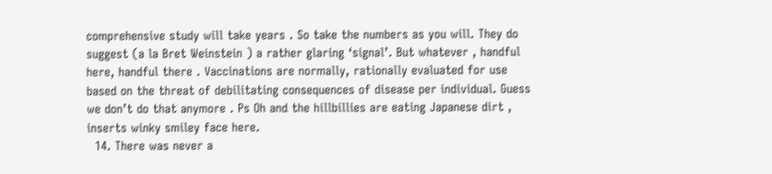comprehensive study will take years . So take the numbers as you will. They do suggest (a la Bret Weinstein ) a rather glaring ‘signal’. But whatever , handful here, handful there . Vaccinations are normally, rationally evaluated for use based on the threat of debilitating consequences of disease per individual. Guess we don’t do that anymore . Ps Oh and the hillbillies are eating Japanese dirt , inserts winky smiley face here.
  14. There was never a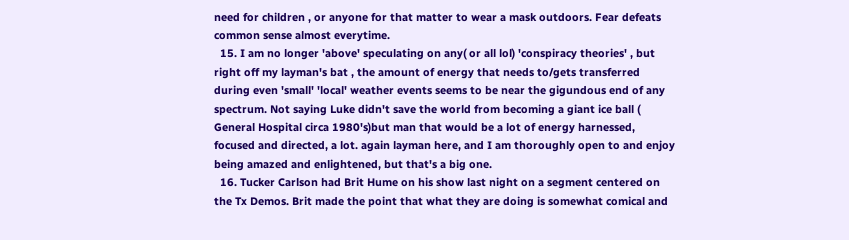need for children , or anyone for that matter to wear a mask outdoors. Fear defeats common sense almost everytime.
  15. I am no longer 'above' speculating on any( or all lol) 'conspiracy theories' , but right off my layman's bat , the amount of energy that needs to/gets transferred during even 'small' 'local' weather events seems to be near the gigundous end of any spectrum. Not saying Luke didn't save the world from becoming a giant ice ball ( General Hospital circa 1980's)but man that would be a lot of energy harnessed, focused and directed, a lot. again layman here, and I am thoroughly open to and enjoy being amazed and enlightened, but that's a big one.
  16. Tucker Carlson had Brit Hume on his show last night on a segment centered on the Tx Demos. Brit made the point that what they are doing is somewhat comical and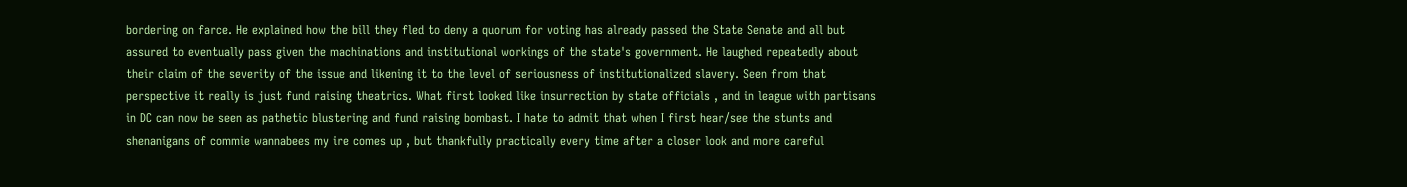bordering on farce. He explained how the bill they fled to deny a quorum for voting has already passed the State Senate and all but assured to eventually pass given the machinations and institutional workings of the state's government. He laughed repeatedly about their claim of the severity of the issue and likening it to the level of seriousness of institutionalized slavery. Seen from that perspective it really is just fund raising theatrics. What first looked like insurrection by state officials , and in league with partisans in DC can now be seen as pathetic blustering and fund raising bombast. I hate to admit that when I first hear/see the stunts and shenanigans of commie wannabees my ire comes up , but thankfully practically every time after a closer look and more careful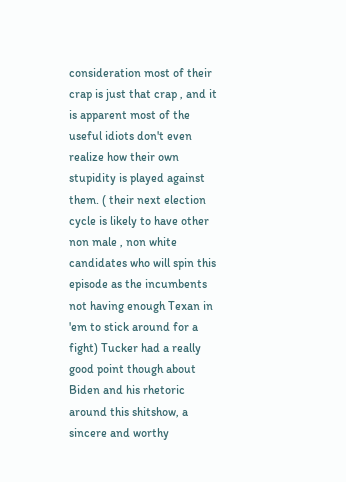consideration most of their crap is just that crap , and it is apparent most of the useful idiots don't even realize how their own stupidity is played against them. ( their next election cycle is likely to have other non male , non white candidates who will spin this episode as the incumbents not having enough Texan in 'em to stick around for a fight) Tucker had a really good point though about Biden and his rhetoric around this shitshow, a sincere and worthy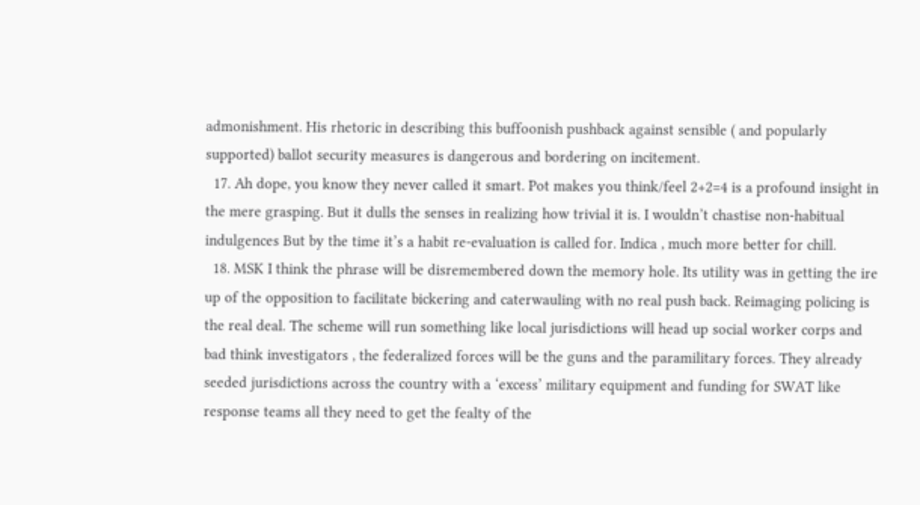admonishment. His rhetoric in describing this buffoonish pushback against sensible ( and popularly supported) ballot security measures is dangerous and bordering on incitement.
  17. Ah dope, you know they never called it smart. Pot makes you think/feel 2+2=4 is a profound insight in the mere grasping. But it dulls the senses in realizing how trivial it is. I wouldn’t chastise non-habitual indulgences But by the time it’s a habit re-evaluation is called for. Indica , much more better for chill.
  18. MSK I think the phrase will be disremembered down the memory hole. Its utility was in getting the ire up of the opposition to facilitate bickering and caterwauling with no real push back. Reimaging policing is the real deal. The scheme will run something like local jurisdictions will head up social worker corps and bad think investigators , the federalized forces will be the guns and the paramilitary forces. They already seeded jurisdictions across the country with a ‘excess’ military equipment and funding for SWAT like response teams all they need to get the fealty of the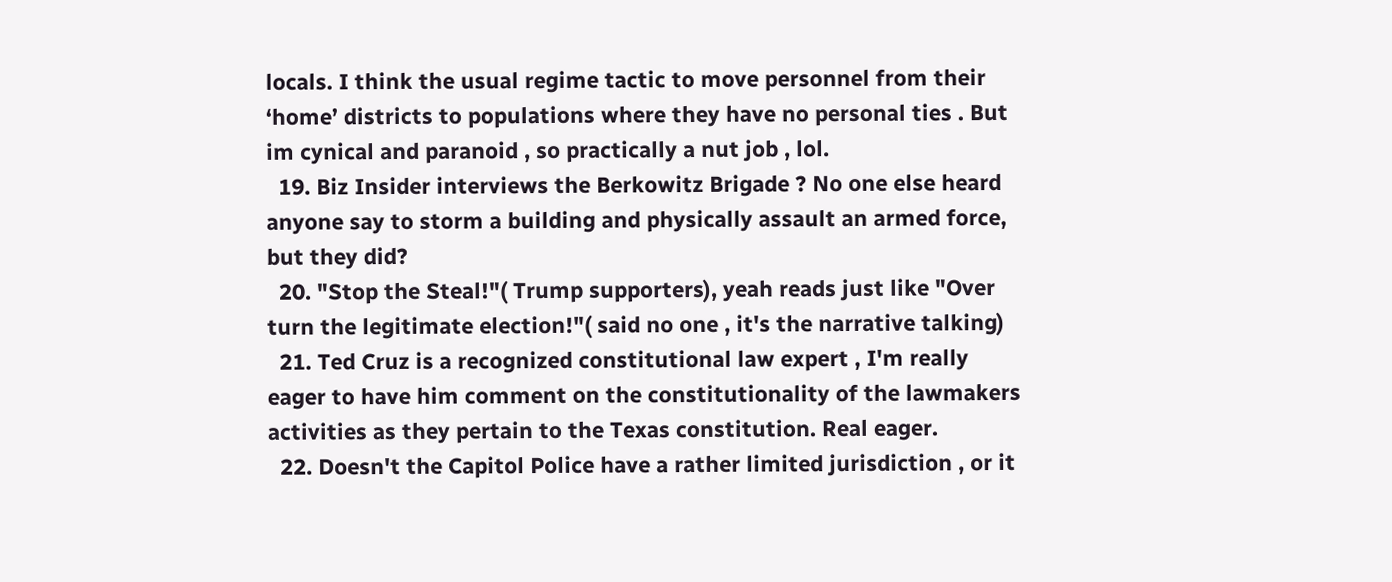locals. I think the usual regime tactic to move personnel from their ‘home’ districts to populations where they have no personal ties . But im cynical and paranoid , so practically a nut job , lol.
  19. Biz Insider interviews the Berkowitz Brigade ? No one else heard anyone say to storm a building and physically assault an armed force, but they did?
  20. "Stop the Steal!"( Trump supporters), yeah reads just like "Over turn the legitimate election!"( said no one , it's the narrative talking)
  21. Ted Cruz is a recognized constitutional law expert , I'm really eager to have him comment on the constitutionality of the lawmakers activities as they pertain to the Texas constitution. Real eager.
  22. Doesn't the Capitol Police have a rather limited jurisdiction , or it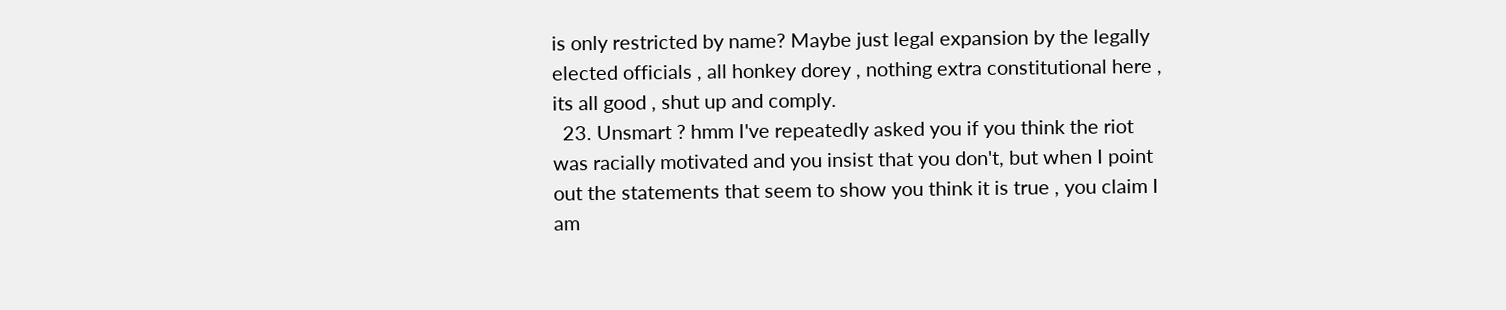is only restricted by name? Maybe just legal expansion by the legally elected officials , all honkey dorey , nothing extra constitutional here , its all good , shut up and comply.
  23. Unsmart ? hmm I've repeatedly asked you if you think the riot was racially motivated and you insist that you don't, but when I point out the statements that seem to show you think it is true , you claim I am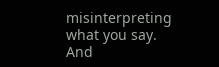misinterpreting what you say. And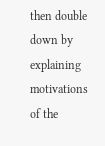then double down by explaining motivations of the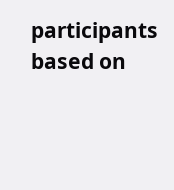participants based on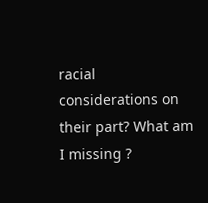racial considerations on their part? What am I missing ?